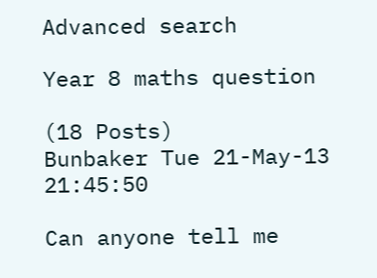Advanced search

Year 8 maths question

(18 Posts)
Bunbaker Tue 21-May-13 21:45:50

Can anyone tell me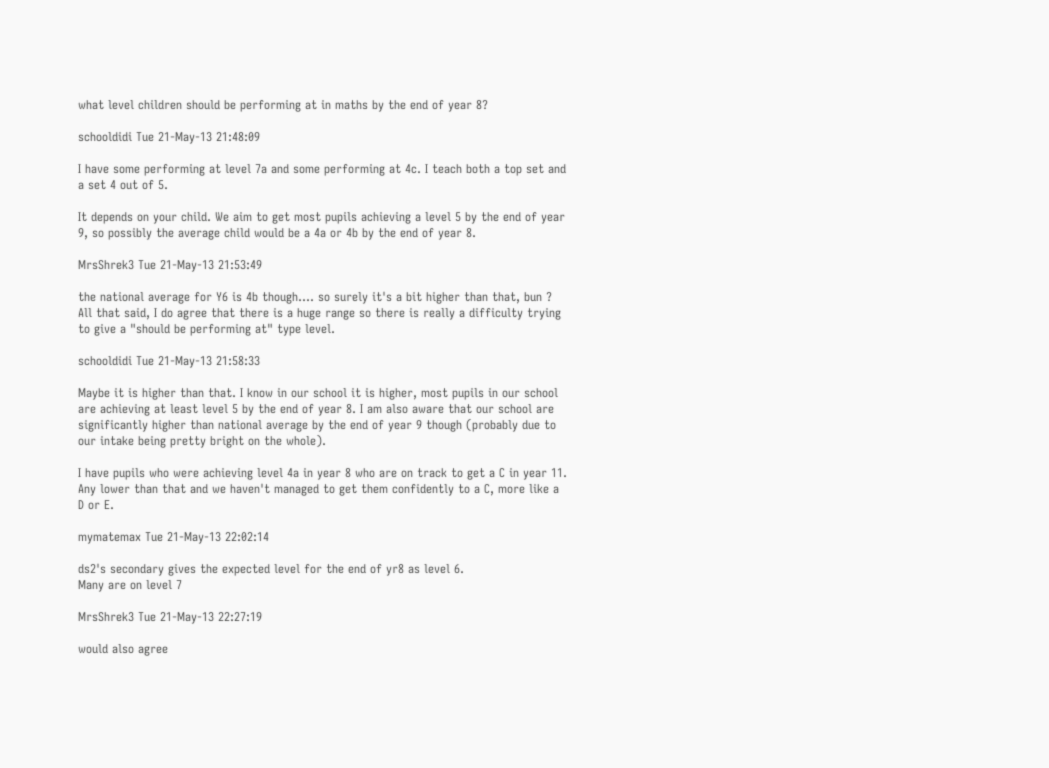what level children should be performing at in maths by the end of year 8?

schooldidi Tue 21-May-13 21:48:09

I have some performing at level 7a and some performing at 4c. I teach both a top set and a set 4 out of 5.

It depends on your child. We aim to get most pupils achieving a level 5 by the end of year 9, so possibly the average child would be a 4a or 4b by the end of year 8.

MrsShrek3 Tue 21-May-13 21:53:49

the national average for Y6 is 4b though.... so surely it's a bit higher than that, bun ? All that said, I do agree that there is a huge range so there is really a difficulty trying to give a "should be performing at" type level.

schooldidi Tue 21-May-13 21:58:33

Maybe it is higher than that. I know in our school it is higher, most pupils in our school are achieving at least level 5 by the end of year 8. I am also aware that our school are significantly higher than national average by the end of year 9 though (probably due to our intake being pretty bright on the whole).

I have pupils who were achieving level 4a in year 8 who are on track to get a C in year 11. Any lower than that and we haven't managed to get them confidently to a C, more like a D or E.

mymatemax Tue 21-May-13 22:02:14

ds2's secondary gives the expected level for the end of yr8 as level 6.
Many are on level 7

MrsShrek3 Tue 21-May-13 22:27:19

would also agree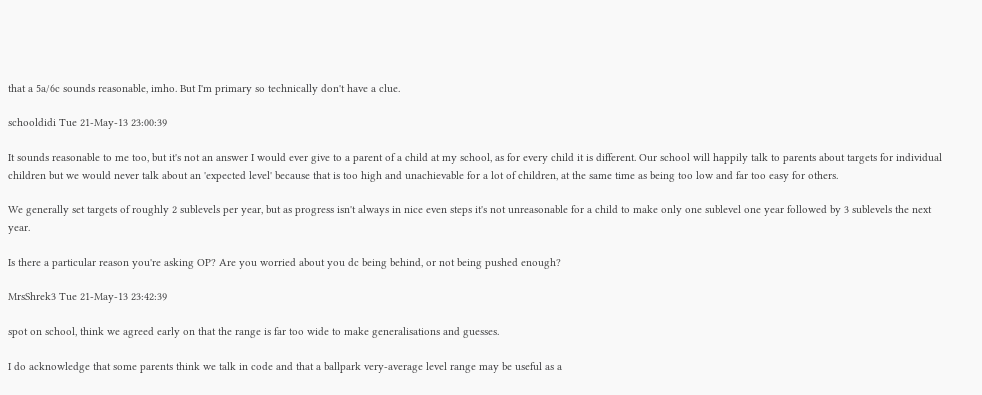that a 5a/6c sounds reasonable, imho. But I'm primary so technically don't have a clue.

schooldidi Tue 21-May-13 23:00:39

It sounds reasonable to me too, but it's not an answer I would ever give to a parent of a child at my school, as for every child it is different. Our school will happily talk to parents about targets for individual children but we would never talk about an 'expected level' because that is too high and unachievable for a lot of children, at the same time as being too low and far too easy for others.

We generally set targets of roughly 2 sublevels per year, but as progress isn't always in nice even steps it's not unreasonable for a child to make only one sublevel one year followed by 3 sublevels the next year.

Is there a particular reason you're asking OP? Are you worried about you dc being behind, or not being pushed enough?

MrsShrek3 Tue 21-May-13 23:42:39

spot on school, think we agreed early on that the range is far too wide to make generalisations and guesses.

I do acknowledge that some parents think we talk in code and that a ballpark very-average level range may be useful as a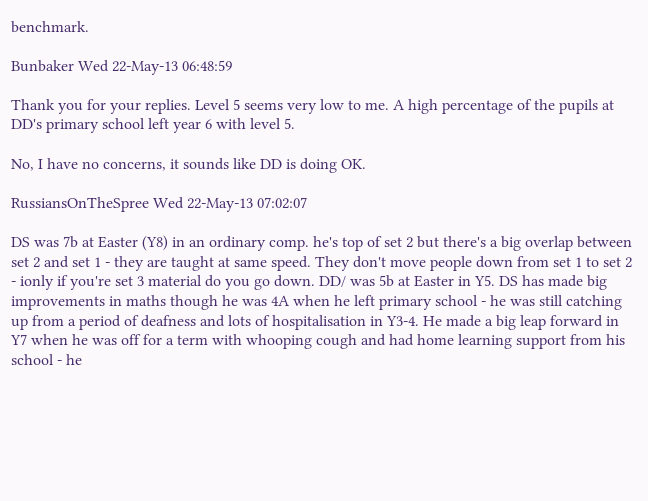benchmark.

Bunbaker Wed 22-May-13 06:48:59

Thank you for your replies. Level 5 seems very low to me. A high percentage of the pupils at DD's primary school left year 6 with level 5.

No, I have no concerns, it sounds like DD is doing OK.

RussiansOnTheSpree Wed 22-May-13 07:02:07

DS was 7b at Easter (Y8) in an ordinary comp. he's top of set 2 but there's a big overlap between set 2 and set 1 - they are taught at same speed. They don't move people down from set 1 to set 2 - ionly if you're set 3 material do you go down. DD/ was 5b at Easter in Y5. DS has made big improvements in maths though he was 4A when he left primary school - he was still catching up from a period of deafness and lots of hospitalisation in Y3-4. He made a big leap forward in Y7 when he was off for a term with whooping cough and had home learning support from his school - he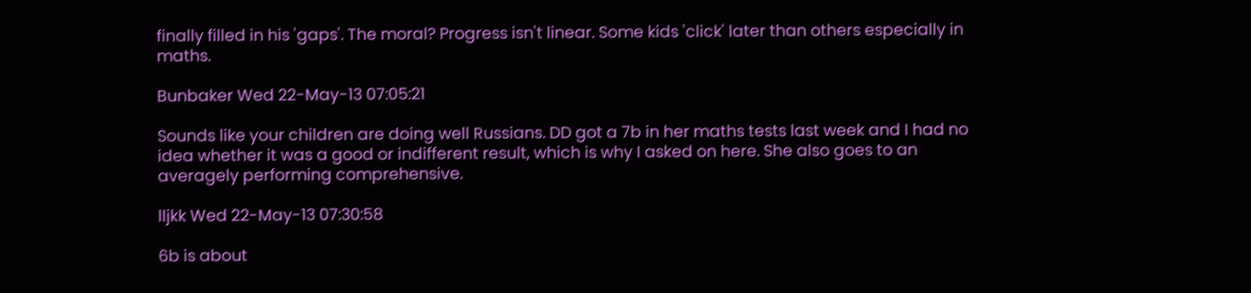finally filled in his 'gaps'. The moral? Progress isn't linear. Some kids 'click' later than others especially in maths.

Bunbaker Wed 22-May-13 07:05:21

Sounds like your children are doing well Russians. DD got a 7b in her maths tests last week and I had no idea whether it was a good or indifferent result, which is why I asked on here. She also goes to an averagely performing comprehensive.

lljkk Wed 22-May-13 07:30:58

6b is about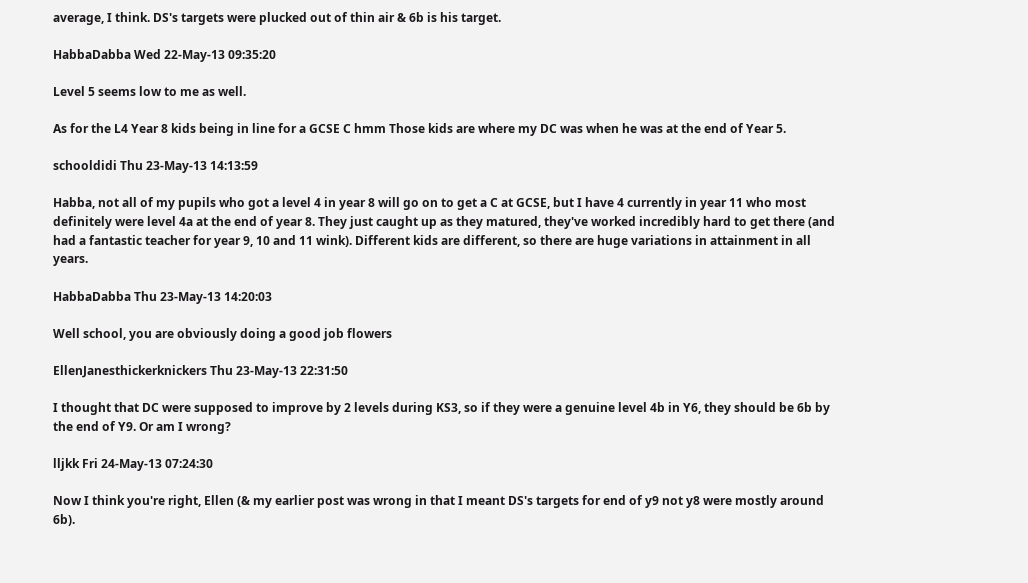average, I think. DS's targets were plucked out of thin air & 6b is his target.

HabbaDabba Wed 22-May-13 09:35:20

Level 5 seems low to me as well.

As for the L4 Year 8 kids being in line for a GCSE C hmm Those kids are where my DC was when he was at the end of Year 5.

schooldidi Thu 23-May-13 14:13:59

Habba, not all of my pupils who got a level 4 in year 8 will go on to get a C at GCSE, but I have 4 currently in year 11 who most definitely were level 4a at the end of year 8. They just caught up as they matured, they've worked incredibly hard to get there (and had a fantastic teacher for year 9, 10 and 11 wink). Different kids are different, so there are huge variations in attainment in all years.

HabbaDabba Thu 23-May-13 14:20:03

Well school, you are obviously doing a good job flowers

EllenJanesthickerknickers Thu 23-May-13 22:31:50

I thought that DC were supposed to improve by 2 levels during KS3, so if they were a genuine level 4b in Y6, they should be 6b by the end of Y9. Or am I wrong?

lljkk Fri 24-May-13 07:24:30

Now I think you're right, Ellen (& my earlier post was wrong in that I meant DS's targets for end of y9 not y8 were mostly around 6b).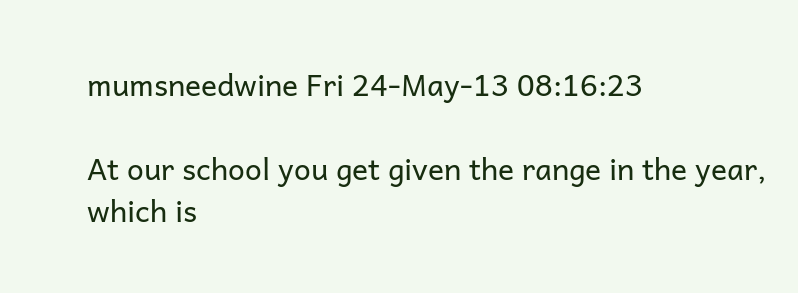mumsneedwine Fri 24-May-13 08:16:23

At our school you get given the range in the year, which is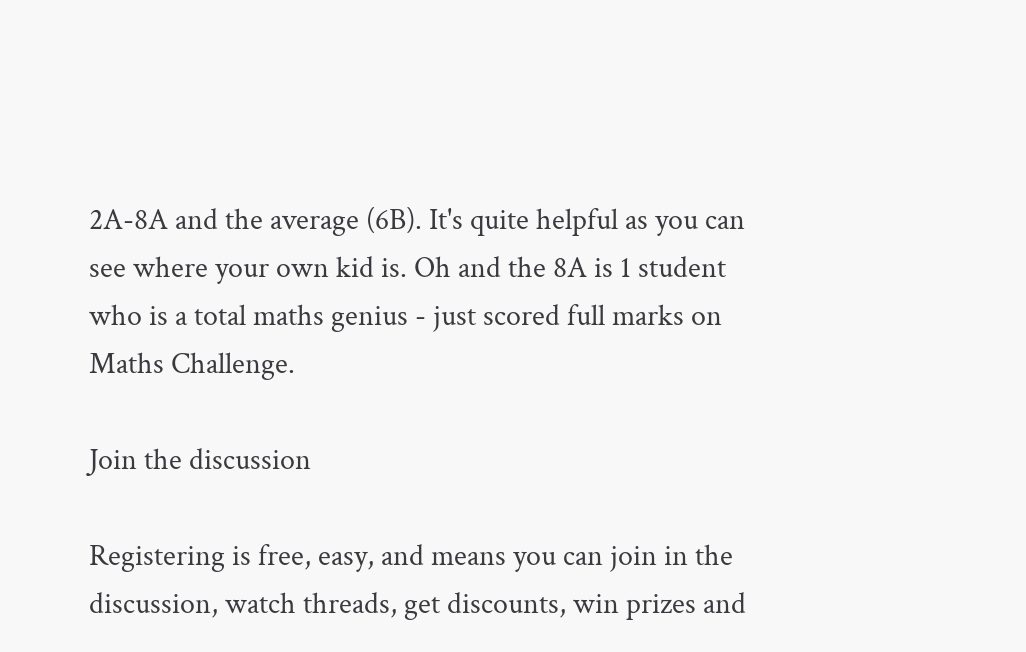2A-8A and the average (6B). It's quite helpful as you can see where your own kid is. Oh and the 8A is 1 student who is a total maths genius - just scored full marks on Maths Challenge.

Join the discussion

Registering is free, easy, and means you can join in the discussion, watch threads, get discounts, win prizes and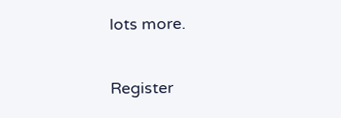lots more.

Register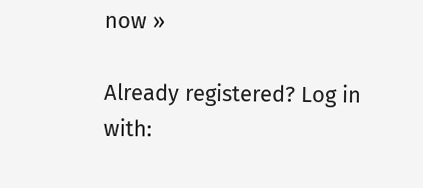now »

Already registered? Log in with: